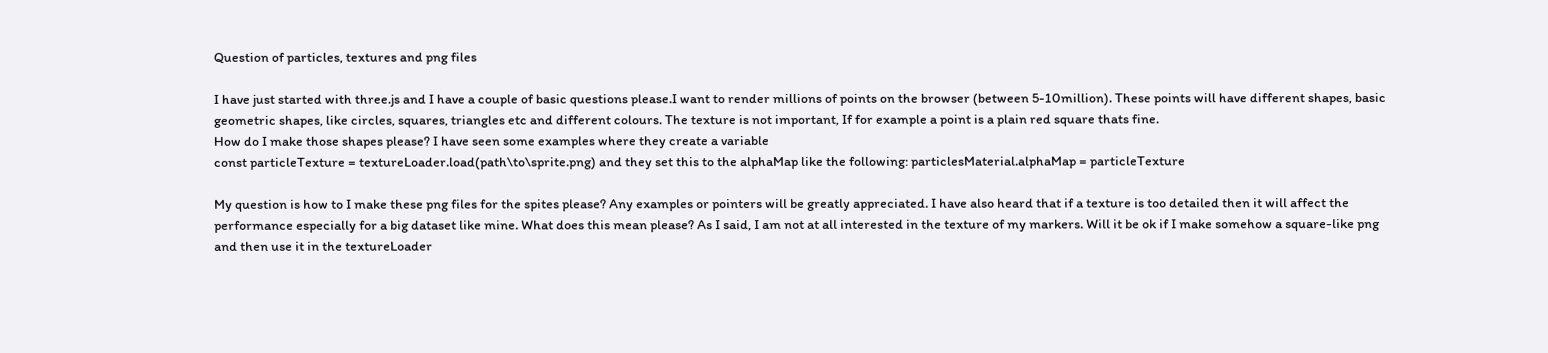Question of particles, textures and png files

I have just started with three.js and I have a couple of basic questions please.I want to render millions of points on the browser (between 5-10million). These points will have different shapes, basic geometric shapes, like circles, squares, triangles etc and different colours. The texture is not important, If for example a point is a plain red square thats fine.
How do I make those shapes please? I have seen some examples where they create a variable
const particleTexture = textureLoader.load(path\to\sprite.png) and they set this to the alphaMap like the following: particlesMaterial.alphaMap = particleTexture

My question is how to I make these png files for the spites please? Any examples or pointers will be greatly appreciated. I have also heard that if a texture is too detailed then it will affect the performance especially for a big dataset like mine. What does this mean please? As I said, I am not at all interested in the texture of my markers. Will it be ok if I make somehow a square-like png and then use it in the textureLoader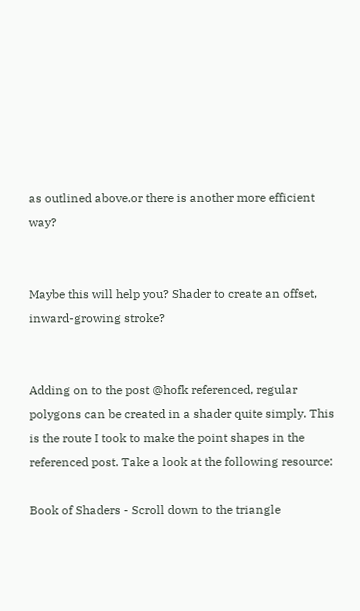as outlined above.or there is another more efficient way?


Maybe this will help you? Shader to create an offset, inward-growing stroke?


Adding on to the post @hofk referenced, regular polygons can be created in a shader quite simply. This is the route I took to make the point shapes in the referenced post. Take a look at the following resource:

Book of Shaders - Scroll down to the triangle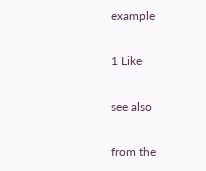example

1 Like

see also

from the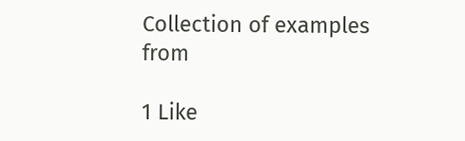Collection of examples from

1 Like